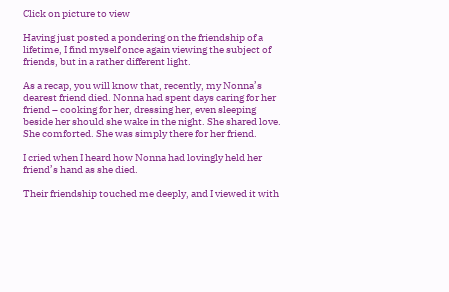Click on picture to view

Having just posted a pondering on the friendship of a lifetime, I find myself once again viewing the subject of friends, but in a rather different light.

As a recap, you will know that, recently, my Nonna’s dearest friend died. Nonna had spent days caring for her friend – cooking for her, dressing her, even sleeping beside her should she wake in the night. She shared love. She comforted. She was simply there for her friend.

I cried when I heard how Nonna had lovingly held her friend’s hand as she died.

Their friendship touched me deeply, and I viewed it with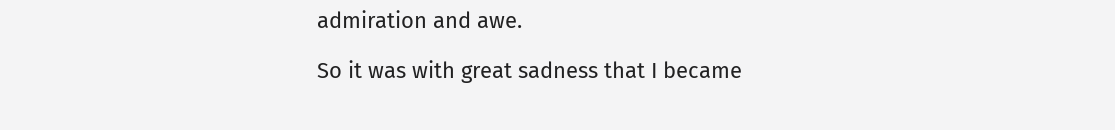admiration and awe.

So it was with great sadness that I became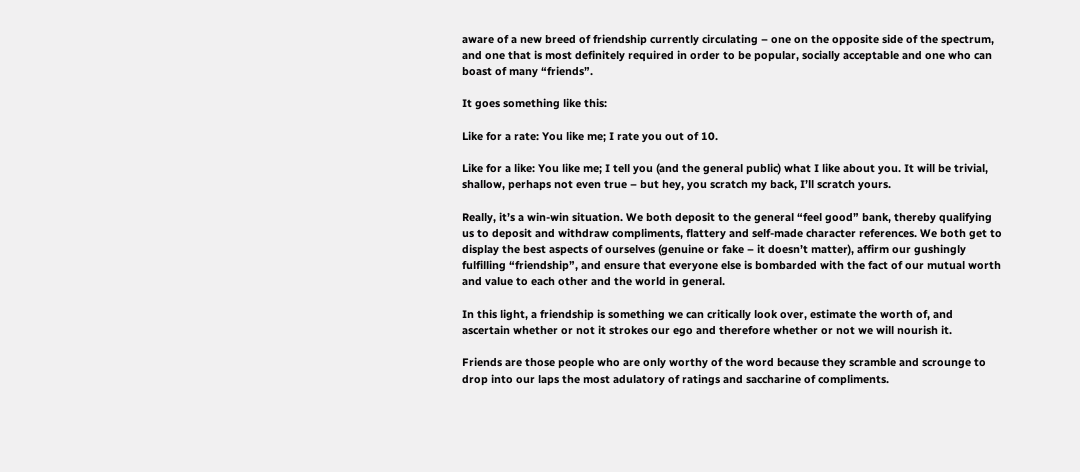aware of a new breed of friendship currently circulating – one on the opposite side of the spectrum, and one that is most definitely required in order to be popular, socially acceptable and one who can boast of many “friends”.

It goes something like this:

Like for a rate: You like me; I rate you out of 10.

Like for a like: You like me; I tell you (and the general public) what I like about you. It will be trivial, shallow, perhaps not even true – but hey, you scratch my back, I’ll scratch yours.

Really, it’s a win-win situation. We both deposit to the general “feel good” bank, thereby qualifying us to deposit and withdraw compliments, flattery and self-made character references. We both get to display the best aspects of ourselves (genuine or fake – it doesn’t matter), affirm our gushingly fulfilling “friendship”, and ensure that everyone else is bombarded with the fact of our mutual worth and value to each other and the world in general.

In this light, a friendship is something we can critically look over, estimate the worth of, and ascertain whether or not it strokes our ego and therefore whether or not we will nourish it.

Friends are those people who are only worthy of the word because they scramble and scrounge to drop into our laps the most adulatory of ratings and saccharine of compliments.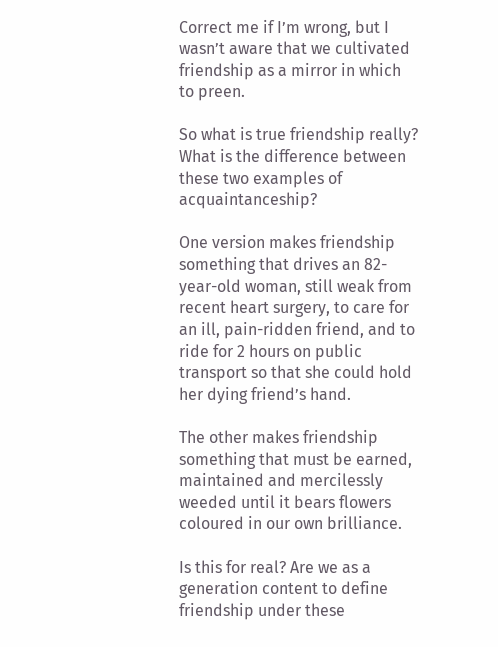Correct me if I’m wrong, but I wasn’t aware that we cultivated friendship as a mirror in which to preen.

So what is true friendship really? What is the difference between these two examples of acquaintanceship?

One version makes friendship something that drives an 82-year-old woman, still weak from recent heart surgery, to care for an ill, pain-ridden friend, and to ride for 2 hours on public transport so that she could hold her dying friend’s hand.

The other makes friendship something that must be earned, maintained and mercilessly weeded until it bears flowers coloured in our own brilliance.

Is this for real? Are we as a generation content to define friendship under these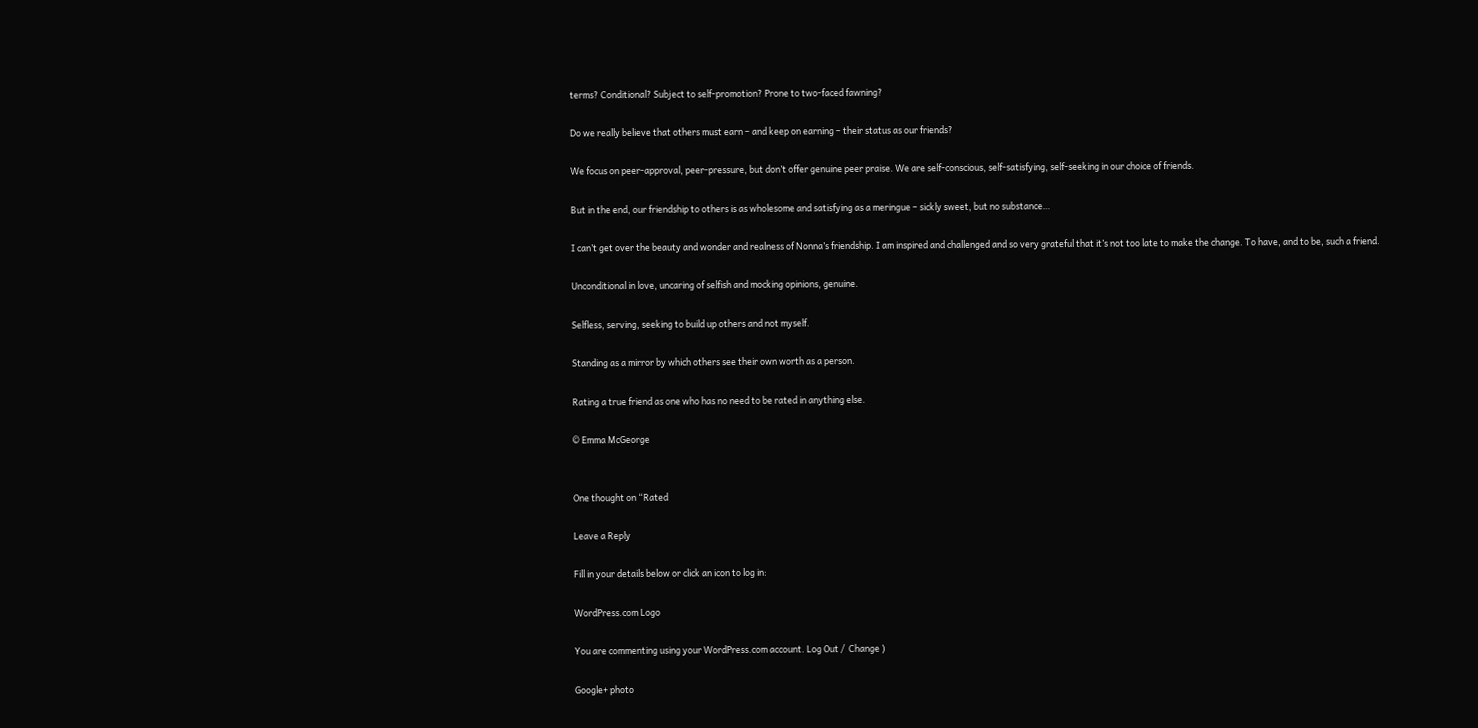terms? Conditional? Subject to self-promotion? Prone to two-faced fawning?

Do we really believe that others must earn – and keep on earning – their status as our friends?

We focus on peer-approval, peer-pressure, but don’t offer genuine peer praise. We are self-conscious, self-satisfying, self-seeking in our choice of friends.

But in the end, our friendship to others is as wholesome and satisfying as a meringue – sickly sweet, but no substance…

I can’t get over the beauty and wonder and realness of Nonna’s friendship. I am inspired and challenged and so very grateful that it’s not too late to make the change. To have, and to be, such a friend.

Unconditional in love, uncaring of selfish and mocking opinions, genuine.

Selfless, serving, seeking to build up others and not myself.

Standing as a mirror by which others see their own worth as a person.

Rating a true friend as one who has no need to be rated in anything else.

© Emma McGeorge


One thought on “Rated

Leave a Reply

Fill in your details below or click an icon to log in:

WordPress.com Logo

You are commenting using your WordPress.com account. Log Out /  Change )

Google+ photo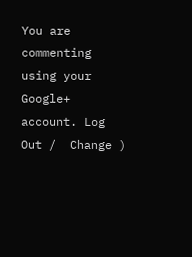You are commenting using your Google+ account. Log Out /  Change )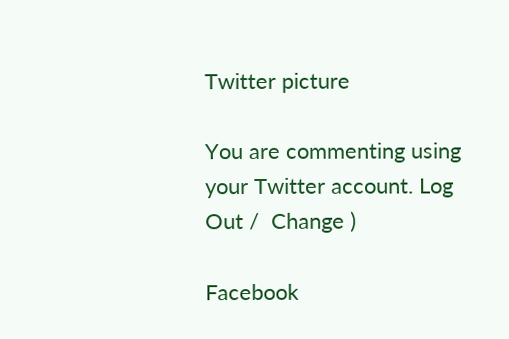Twitter picture

You are commenting using your Twitter account. Log Out /  Change )

Facebook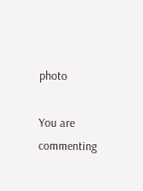photo

You are commenting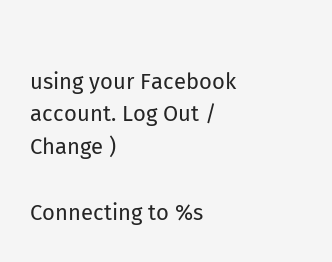using your Facebook account. Log Out /  Change )

Connecting to %s